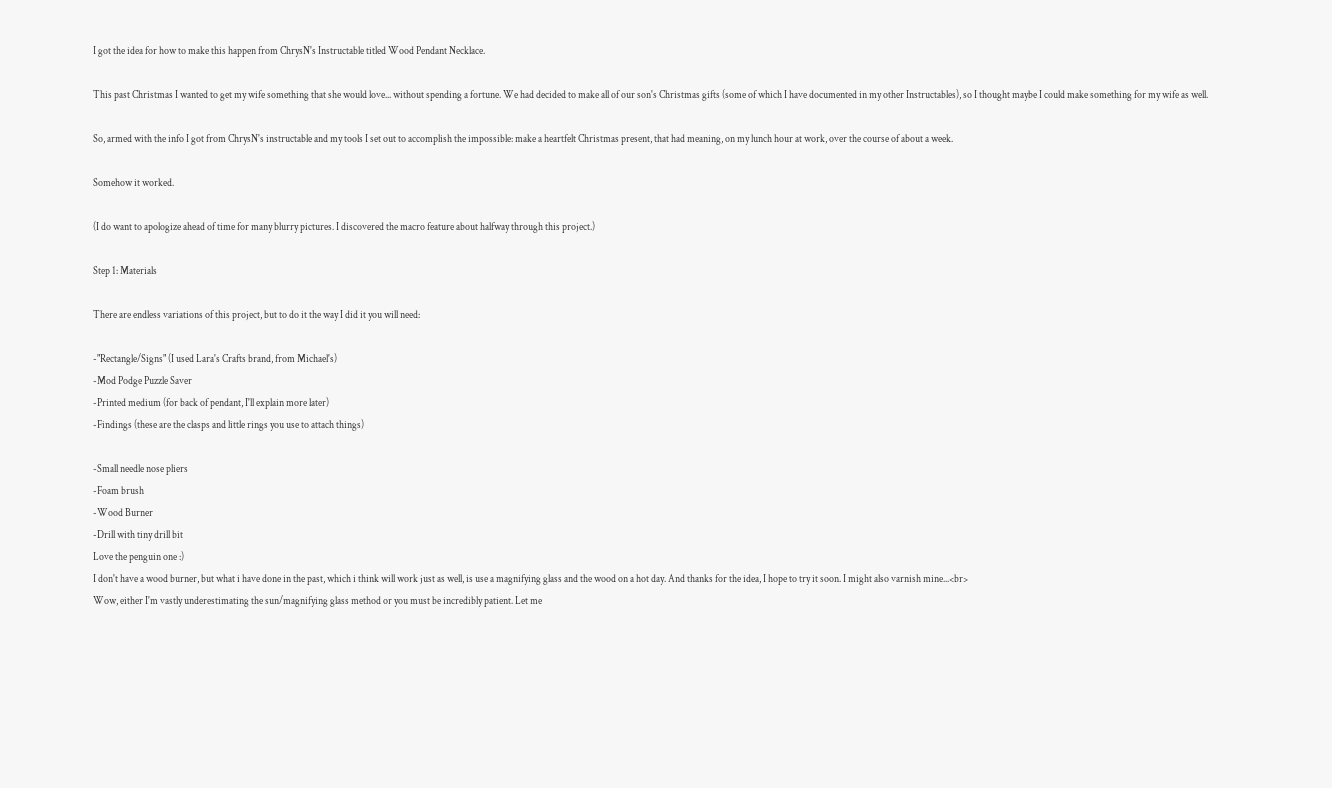I got the idea for how to make this happen from ChrysN's Instructable titled Wood Pendant Necklace.

This past Christmas I wanted to get my wife something that she would love... without spending a fortune. We had decided to make all of our son's Christmas gifts (some of which I have documented in my other Instructables), so I thought maybe I could make something for my wife as well.

So, armed with the info I got from ChrysN's instructable and my tools I set out to accomplish the impossible: make a heartfelt Christmas present, that had meaning, on my lunch hour at work, over the course of about a week.

Somehow it worked.

(I do want to apologize ahead of time for many blurry pictures. I discovered the macro feature about halfway through this project.)

Step 1: Materials

There are endless variations of this project, but to do it the way I did it you will need:

-"Rectangle/Signs" (I used Lara's Crafts brand, from Michael's)
-Mod Podge Puzzle Saver
-Printed medium (for back of pendant, I'll explain more later)
-Findings (these are the clasps and little rings you use to attach things)

-Small needle nose pliers
-Foam brush
-Wood Burner
-Drill with tiny drill bit
Love the penguin one :)
I don't have a wood burner, but what i have done in the past, which i think will work just as well, is use a magnifying glass and the wood on a hot day. And thanks for the idea, I hope to try it soon. I might also varnish mine...<br>
Wow, either I'm vastly underestimating the sun/magnifying glass method or you must be incredibly patient. Let me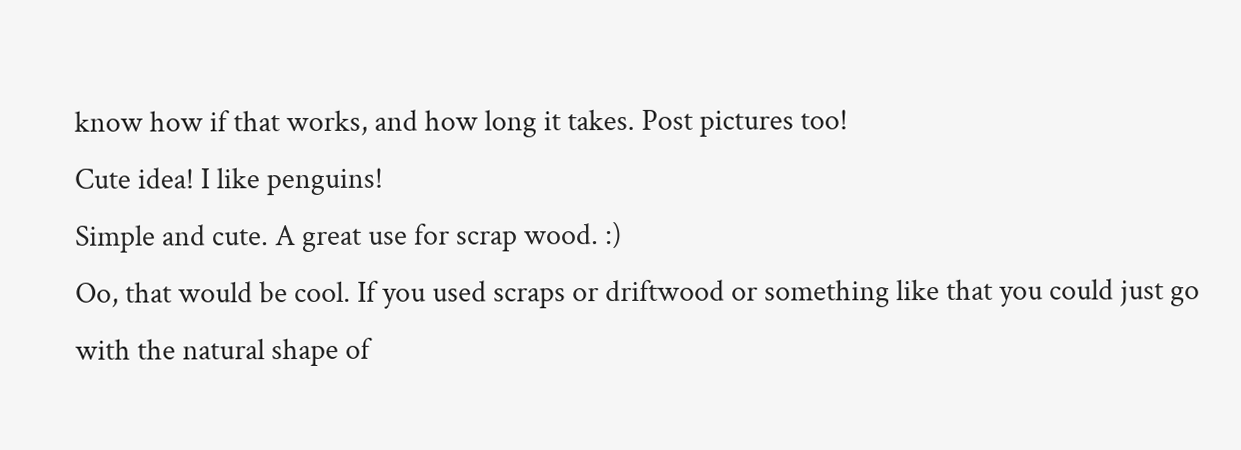know how if that works, and how long it takes. Post pictures too!
Cute idea! I like penguins!
Simple and cute. A great use for scrap wood. :)
Oo, that would be cool. If you used scraps or driftwood or something like that you could just go with the natural shape of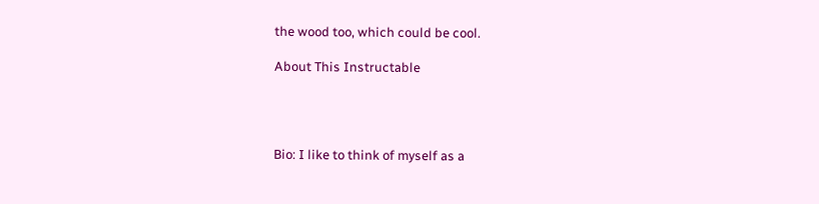the wood too, which could be cool.

About This Instructable




Bio: I like to think of myself as a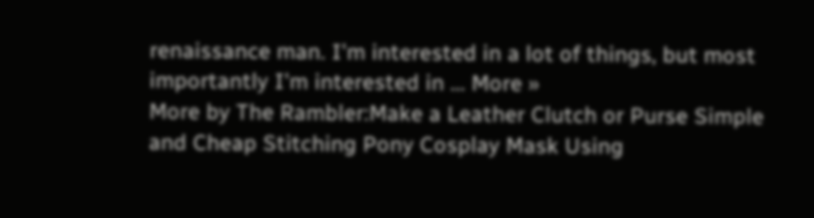renaissance man. I'm interested in a lot of things, but most importantly I'm interested in ... More »
More by The Rambler:Make a Leather Clutch or Purse Simple and Cheap Stitching Pony Cosplay Mask Using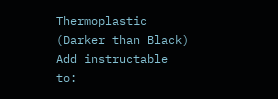Thermoplastic (Darker than Black)
Add instructable to: